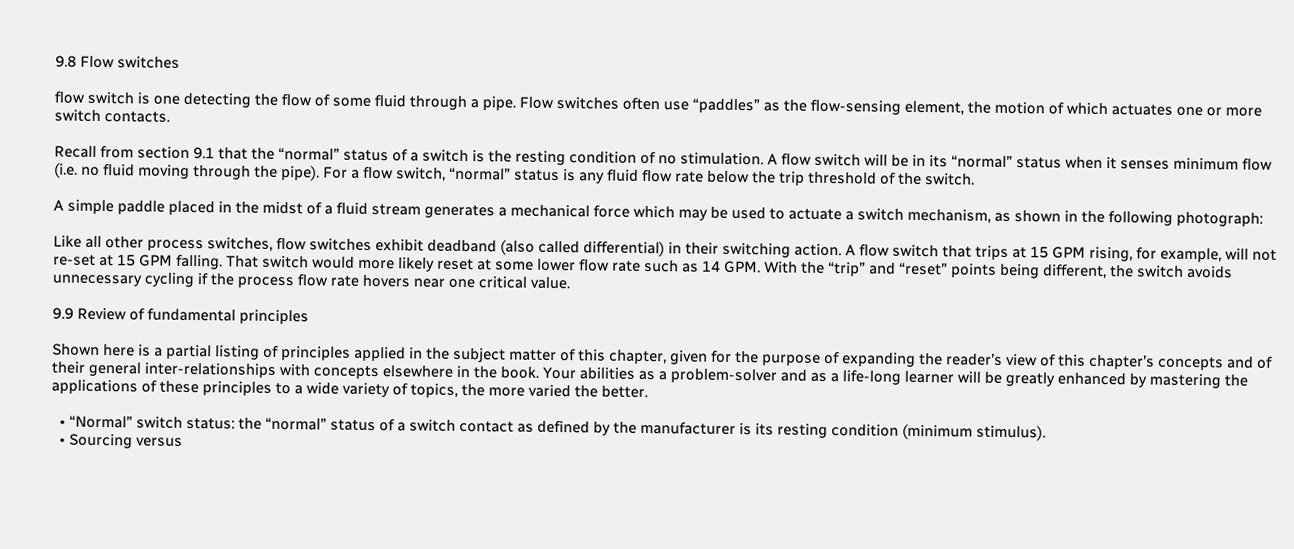9.8 Flow switches

flow switch is one detecting the flow of some fluid through a pipe. Flow switches often use “paddles” as the flow-sensing element, the motion of which actuates one or more switch contacts.

Recall from section 9.1 that the “normal” status of a switch is the resting condition of no stimulation. A flow switch will be in its “normal” status when it senses minimum flow (i.e. no fluid moving through the pipe). For a flow switch, “normal” status is any fluid flow rate below the trip threshold of the switch.

A simple paddle placed in the midst of a fluid stream generates a mechanical force which may be used to actuate a switch mechanism, as shown in the following photograph:

Like all other process switches, flow switches exhibit deadband (also called differential) in their switching action. A flow switch that trips at 15 GPM rising, for example, will not re-set at 15 GPM falling. That switch would more likely reset at some lower flow rate such as 14 GPM. With the “trip” and “reset” points being different, the switch avoids unnecessary cycling if the process flow rate hovers near one critical value.

9.9 Review of fundamental principles

Shown here is a partial listing of principles applied in the subject matter of this chapter, given for the purpose of expanding the reader’s view of this chapter’s concepts and of their general inter-relationships with concepts elsewhere in the book. Your abilities as a problem-solver and as a life-long learner will be greatly enhanced by mastering the applications of these principles to a wide variety of topics, the more varied the better.

  • “Normal” switch status: the “normal” status of a switch contact as defined by the manufacturer is its resting condition (minimum stimulus).
  • Sourcing versus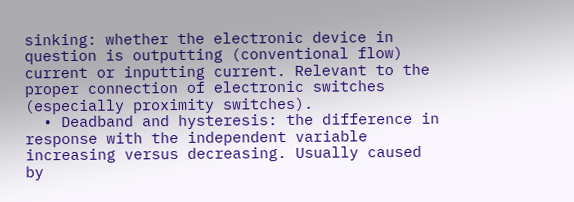sinking: whether the electronic device in question is outputting (conventional flow) current or inputting current. Relevant to the proper connection of electronic switches (especially proximity switches).
  • Deadband and hysteresis: the difference in response with the independent variable increasing versus decreasing. Usually caused by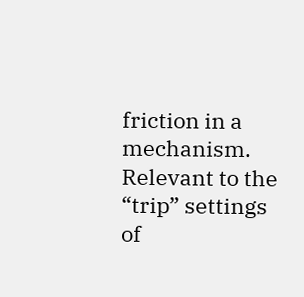friction in a mechanism. Relevant to the “trip” settings of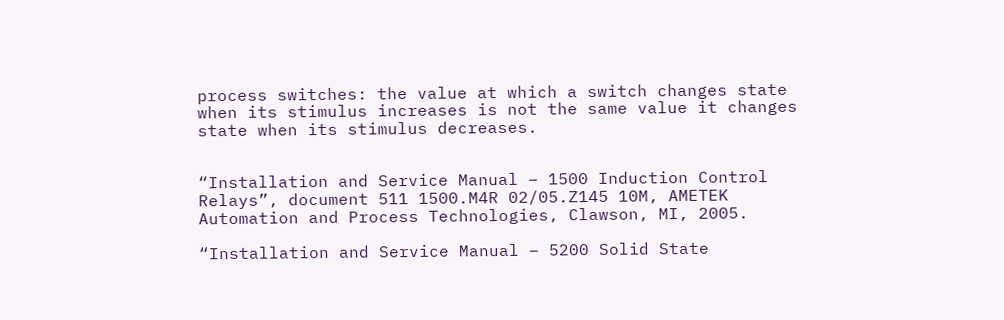process switches: the value at which a switch changes state when its stimulus increases is not the same value it changes state when its stimulus decreases.


“Installation and Service Manual – 1500 Induction Control Relays”, document 511 1500.M4R 02/05.Z145 10M, AMETEK Automation and Process Technologies, Clawson, MI, 2005.

“Installation and Service Manual – 5200 Solid State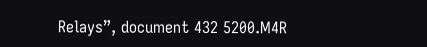Relays”, document 432 5200.M4R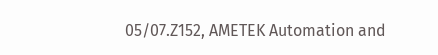05/07.Z152, AMETEK Automation and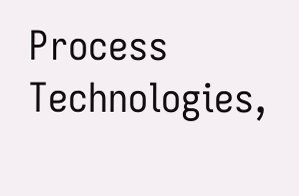Process Technologies,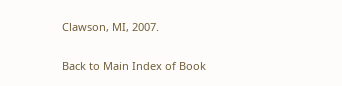Clawson, MI, 2007.

Back to Main Index of Book